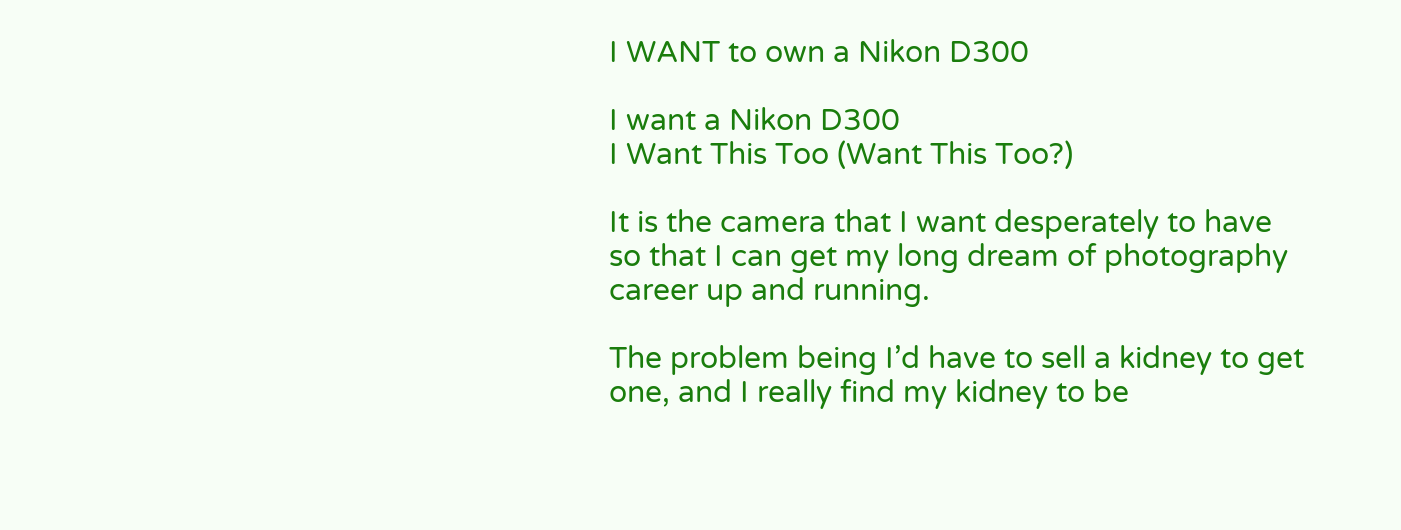I WANT to own a Nikon D300

I want a Nikon D300
I Want This Too (Want This Too?)

It is the camera that I want desperately to have so that I can get my long dream of photography career up and running.

The problem being I’d have to sell a kidney to get one, and I really find my kidney to be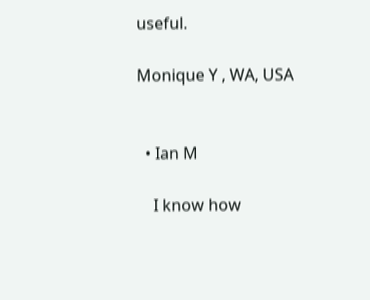useful.

Monique Y , WA, USA


  • Ian M

    I know how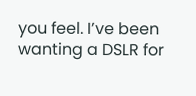you feel. I’ve been wanting a DSLR for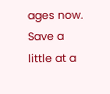ages now. Save a little at a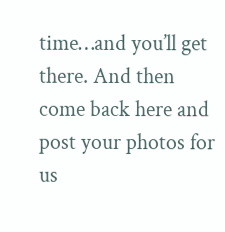time…and you’ll get there. And then come back here and post your photos for us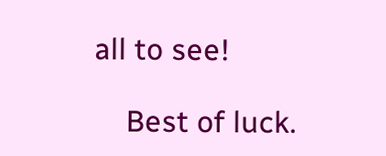all to see!

    Best of luck.